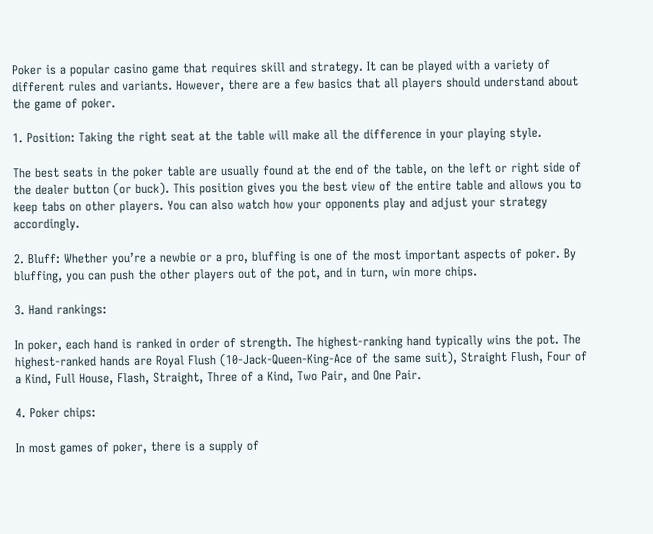Poker is a popular casino game that requires skill and strategy. It can be played with a variety of different rules and variants. However, there are a few basics that all players should understand about the game of poker.

1. Position: Taking the right seat at the table will make all the difference in your playing style.

The best seats in the poker table are usually found at the end of the table, on the left or right side of the dealer button (or buck). This position gives you the best view of the entire table and allows you to keep tabs on other players. You can also watch how your opponents play and adjust your strategy accordingly.

2. Bluff: Whether you’re a newbie or a pro, bluffing is one of the most important aspects of poker. By bluffing, you can push the other players out of the pot, and in turn, win more chips.

3. Hand rankings:

In poker, each hand is ranked in order of strength. The highest-ranking hand typically wins the pot. The highest-ranked hands are Royal Flush (10-Jack-Queen-King-Ace of the same suit), Straight Flush, Four of a Kind, Full House, Flash, Straight, Three of a Kind, Two Pair, and One Pair.

4. Poker chips:

In most games of poker, there is a supply of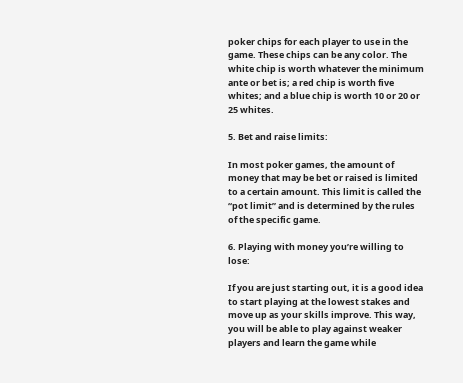poker chips for each player to use in the game. These chips can be any color. The white chip is worth whatever the minimum ante or bet is; a red chip is worth five whites; and a blue chip is worth 10 or 20 or 25 whites.

5. Bet and raise limits:

In most poker games, the amount of money that may be bet or raised is limited to a certain amount. This limit is called the “pot limit” and is determined by the rules of the specific game.

6. Playing with money you’re willing to lose:

If you are just starting out, it is a good idea to start playing at the lowest stakes and move up as your skills improve. This way, you will be able to play against weaker players and learn the game while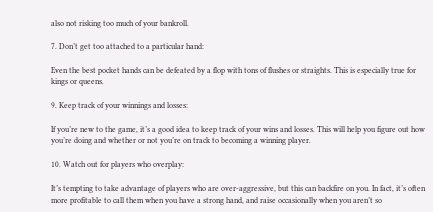also not risking too much of your bankroll.

7. Don’t get too attached to a particular hand:

Even the best pocket hands can be defeated by a flop with tons of flushes or straights. This is especially true for kings or queens.

9. Keep track of your winnings and losses:

If you’re new to the game, it’s a good idea to keep track of your wins and losses. This will help you figure out how you’re doing and whether or not you’re on track to becoming a winning player.

10. Watch out for players who overplay:

It’s tempting to take advantage of players who are over-aggressive, but this can backfire on you. In fact, it’s often more profitable to call them when you have a strong hand, and raise occasionally when you aren’t so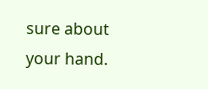sure about your hand.